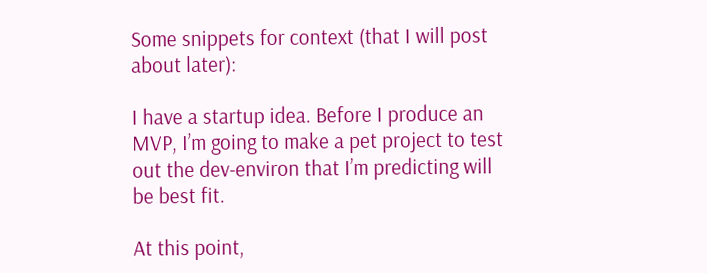Some snippets for context (that I will post about later):

I have a startup idea. Before I produce an MVP, I’m going to make a pet project to test out the dev-environ that I’m predicting will be best fit.

At this point,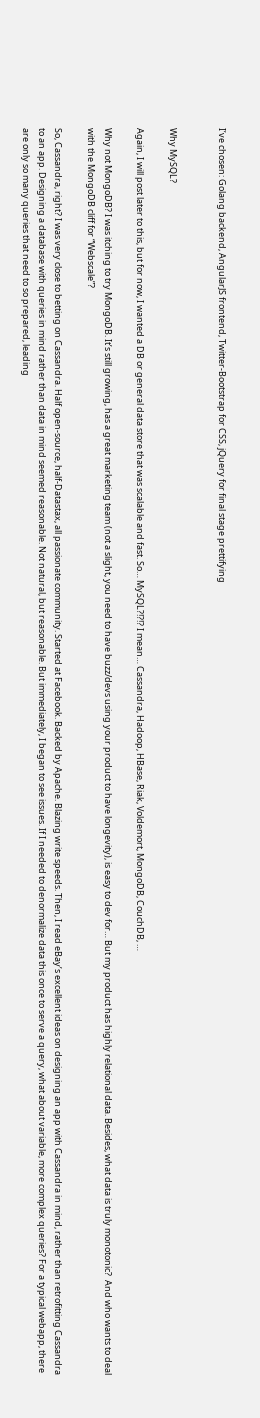I’ve chosen: Golang backend, AngularJS frontend, Twitter-Bootstrap for CSS, jQuery for final stage prettifying


Why MySQL?

Again, I will post later to this, but for now, I wanted a DB or general data store that was scalable and fast. So… MySQL?!?!? I mean… Cassandra, Hadoop, HBase, Riak, Voldemort, MongoDB, CouchDB, …

Why not MongoDB? I was itching to try MongoDB. It’s still growing, has a great marketing team (not a slight, you need to have buzz/devs using your product to have longevity), is easy to dev for… But my product has highly relational data. Besides, what data is truly monotonic?  And who wants to deal with the MongoDB cliff for “Webscale”?

So, Cassandra, right? I was very close to betting on Cassandra. Half open-source, half-Datastax, all passionate community. Started at Facebook. Backed by Apache. Blazing write speeds. Then, I read eBay’s excellent ideas on designing an app with Cassandra in mind, rather than retrofitting Cassandra to an app. Designing a database with queries in mind rather than data in mind seemed reasonable. Not natural, but reasonable. But immediately, I began to see issues. If I needed to denormalize data this once to serve a query, what about variable, more complex queries? For a typical webapp, there are only so many queries that need to so prepared, leading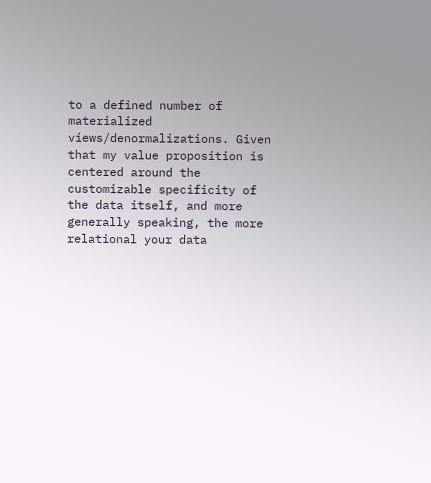to a defined number of materialized views/denormalizations. Given that my value proposition is centered around the customizable specificity of the data itself, and more generally speaking, the more relational your data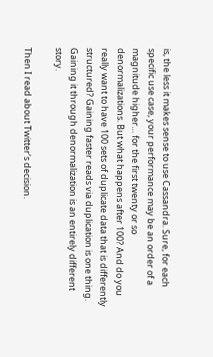is, the less it makes sense to use Cassandra. Sure, for each specific use case, your performance may be an order of a magnitude higher… for the first twenty or so denormalizations. But what happens after 100? And do you really want to have 100 sets of duplicate data that is differently structured? Gaining faster reads via duplication is one thing. Gaining it through denormalization is an entirely different story.

Then I read about Twitter‘s decision.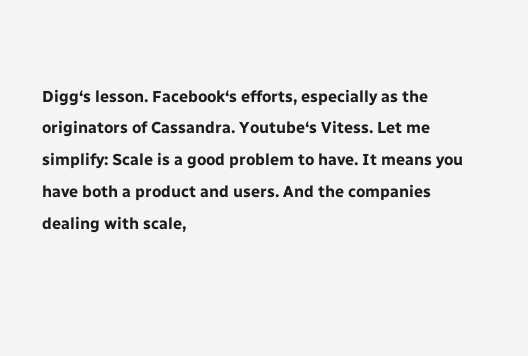Digg‘s lesson. Facebook‘s efforts, especially as the originators of Cassandra. Youtube‘s Vitess. Let me simplify: Scale is a good problem to have. It means you have both a product and users. And the companies dealing with scale,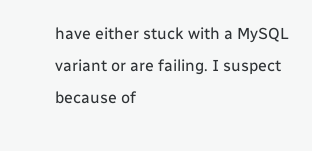have either stuck with a MySQL variant or are failing. I suspect because of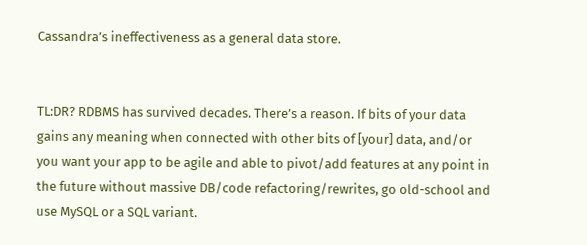Cassandra’s ineffectiveness as a general data store.


TL:DR? RDBMS has survived decades. There’s a reason. If bits of your data gains any meaning when connected with other bits of [your] data, and/or you want your app to be agile and able to pivot/add features at any point in the future without massive DB/code refactoring/rewrites, go old-school and use MySQL or a SQL variant.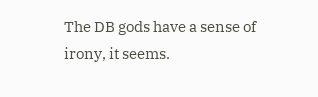The DB gods have a sense of irony, it seems.